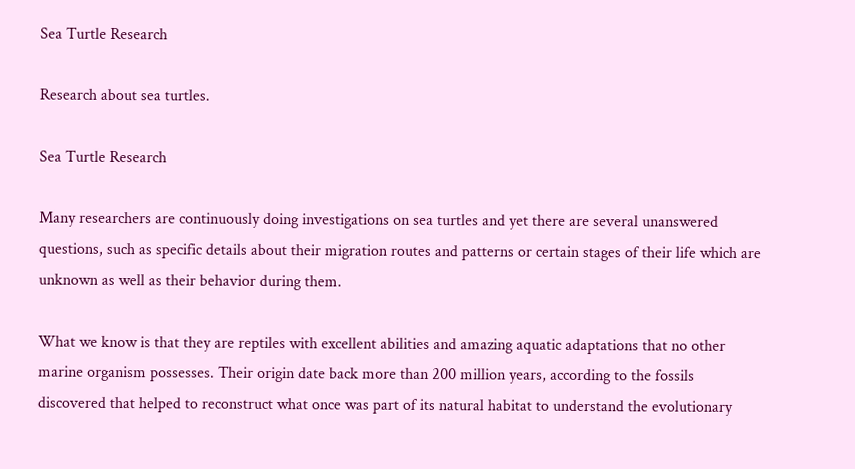Sea Turtle Research

Research about sea turtles.

Sea Turtle Research

Many researchers are continuously doing investigations on sea turtles and yet there are several unanswered questions, such as specific details about their migration routes and patterns or certain stages of their life which are unknown as well as their behavior during them.

What we know is that they are reptiles with excellent abilities and amazing aquatic adaptations that no other marine organism possesses. Their origin date back more than 200 million years, according to the fossils discovered that helped to reconstruct what once was part of its natural habitat to understand the evolutionary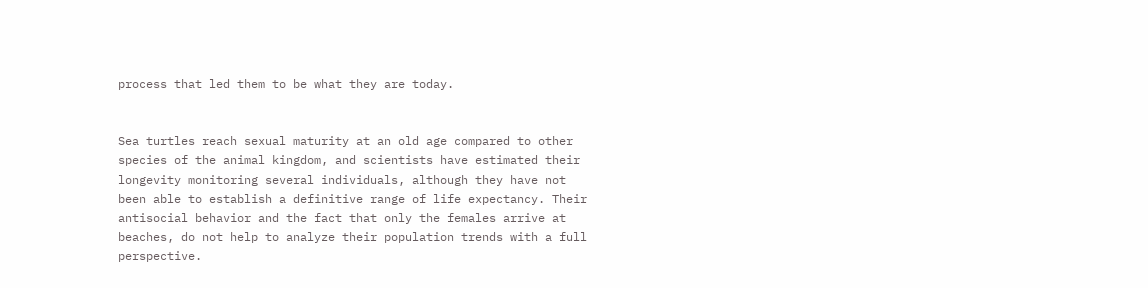process that led them to be what they are today.


Sea turtles reach sexual maturity at an old age compared to other species of the animal kingdom, and scientists have estimated their longevity monitoring several individuals, although they have not been able to establish a definitive range of life expectancy. Their antisocial behavior and the fact that only the females arrive at beaches, do not help to analyze their population trends with a full perspective.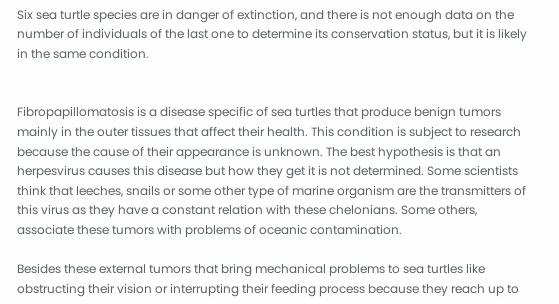Six sea turtle species are in danger of extinction, and there is not enough data on the number of individuals of the last one to determine its conservation status, but it is likely in the same condition.


Fibropapillomatosis is a disease specific of sea turtles that produce benign tumors mainly in the outer tissues that affect their health. This condition is subject to research because the cause of their appearance is unknown. The best hypothesis is that an herpesvirus causes this disease but how they get it is not determined. Some scientists think that leeches, snails or some other type of marine organism are the transmitters of this virus as they have a constant relation with these chelonians. Some others, associate these tumors with problems of oceanic contamination.

Besides these external tumors that bring mechanical problems to sea turtles like obstructing their vision or interrupting their feeding process because they reach up to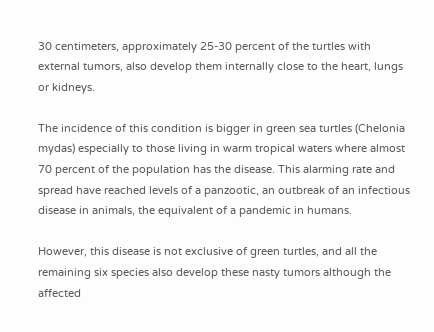30 centimeters, approximately 25-30 percent of the turtles with external tumors, also develop them internally close to the heart, lungs or kidneys.

The incidence of this condition is bigger in green sea turtles (Chelonia mydas) especially to those living in warm tropical waters where almost 70 percent of the population has the disease. This alarming rate and spread have reached levels of a panzootic, an outbreak of an infectious disease in animals, the equivalent of a pandemic in humans.

However, this disease is not exclusive of green turtles, and all the remaining six species also develop these nasty tumors although the affected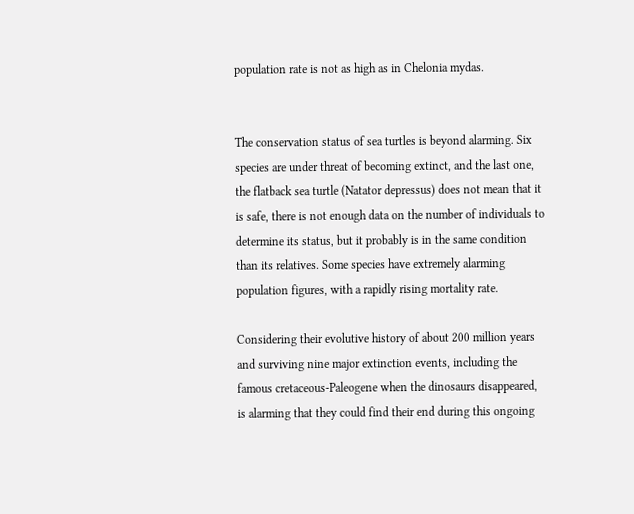population rate is not as high as in Chelonia mydas.


The conservation status of sea turtles is beyond alarming. Six species are under threat of becoming extinct, and the last one, the flatback sea turtle (Natator depressus) does not mean that it is safe, there is not enough data on the number of individuals to determine its status, but it probably is in the same condition than its relatives. Some species have extremely alarming population figures, with a rapidly rising mortality rate.

Considering their evolutive history of about 200 million years and surviving nine major extinction events, including the famous cretaceous-Paleogene when the dinosaurs disappeared, is alarming that they could find their end during this ongoing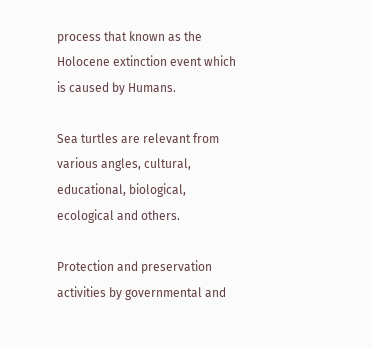process that known as the Holocene extinction event which is caused by Humans.

Sea turtles are relevant from various angles, cultural, educational, biological, ecological and others.

Protection and preservation activities by governmental and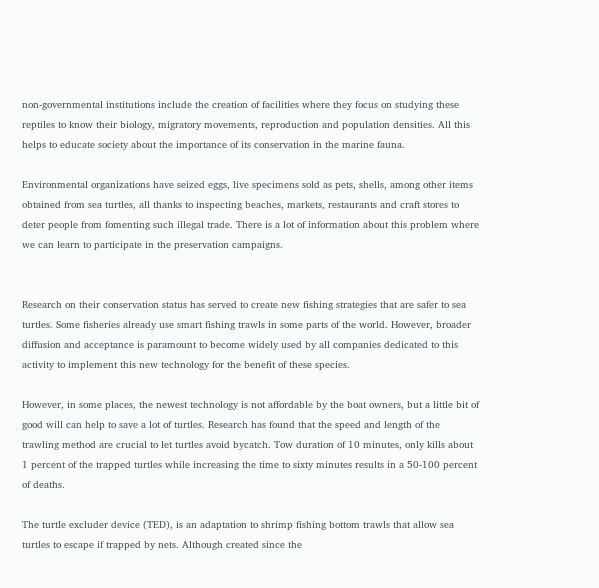non-governmental institutions include the creation of facilities where they focus on studying these reptiles to know their biology, migratory movements, reproduction and population densities. All this helps to educate society about the importance of its conservation in the marine fauna.

Environmental organizations have seized eggs, live specimens sold as pets, shells, among other items obtained from sea turtles, all thanks to inspecting beaches, markets, restaurants and craft stores to deter people from fomenting such illegal trade. There is a lot of information about this problem where we can learn to participate in the preservation campaigns.


Research on their conservation status has served to create new fishing strategies that are safer to sea turtles. Some fisheries already use smart fishing trawls in some parts of the world. However, broader diffusion and acceptance is paramount to become widely used by all companies dedicated to this activity to implement this new technology for the benefit of these species.

However, in some places, the newest technology is not affordable by the boat owners, but a little bit of good will can help to save a lot of turtles. Research has found that the speed and length of the trawling method are crucial to let turtles avoid bycatch. Tow duration of 10 minutes, only kills about 1 percent of the trapped turtles while increasing the time to sixty minutes results in a 50-100 percent of deaths.

The turtle excluder device (TED), is an adaptation to shrimp fishing bottom trawls that allow sea turtles to escape if trapped by nets. Although created since the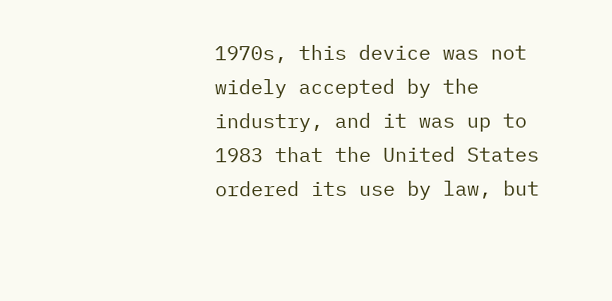1970s, this device was not widely accepted by the industry, and it was up to 1983 that the United States ordered its use by law, but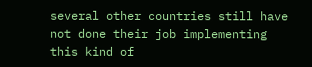several other countries still have not done their job implementing this kind of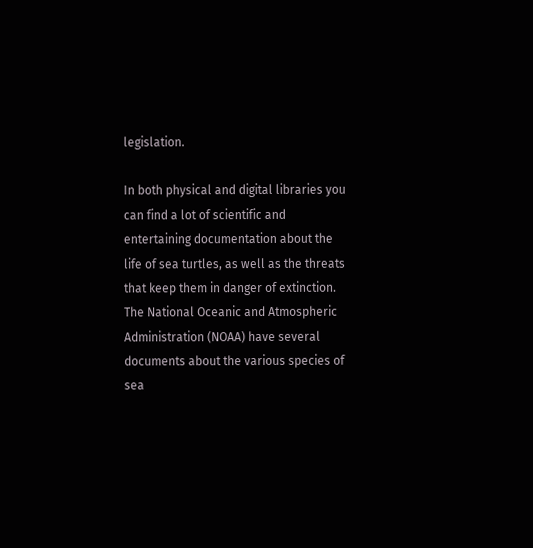legislation.

In both physical and digital libraries you can find a lot of scientific and entertaining documentation about the life of sea turtles, as well as the threats that keep them in danger of extinction. The National Oceanic and Atmospheric Administration (NOAA) have several documents about the various species of sea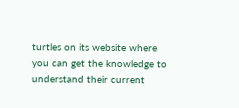turtles on its website where you can get the knowledge to understand their current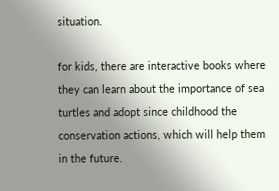situation.

for kids, there are interactive books where they can learn about the importance of sea turtles and adopt since childhood the conservation actions, which will help them in the future.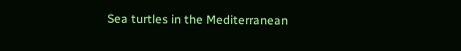Sea turtles in the Mediterranean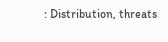: Distribution, threats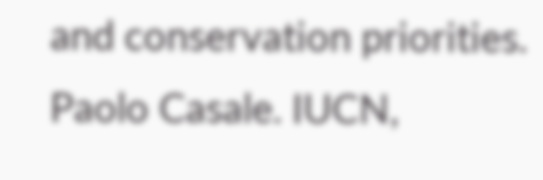and conservation priorities. Paolo Casale. IUCN,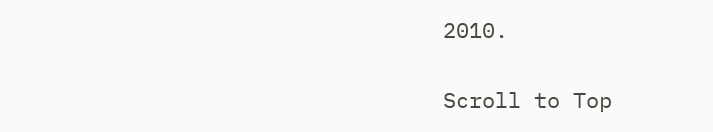2010.

Scroll to Top